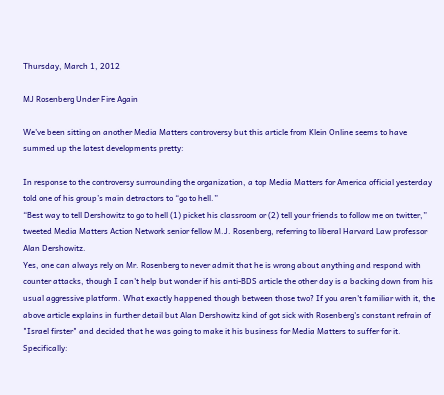Thursday, March 1, 2012

MJ Rosenberg Under Fire Again

We've been sitting on another Media Matters controversy but this article from Klein Online seems to have summed up the latest developments pretty:

In response to the controversy surrounding the organization, a top Media Matters for America official yesterday told one of his group’s main detractors to “go to hell.”
“Best way to tell Dershowitz to go to hell (1) picket his classroom or (2) tell your friends to follow me on twitter,” tweeted Media Matters Action Network senior fellow M.J. Rosenberg, referring to liberal Harvard Law professor Alan Dershowitz.
Yes, one can always rely on Mr. Rosenberg to never admit that he is wrong about anything and respond with counter attacks, though I can't help but wonder if his anti-BDS article the other day is a backing down from his usual aggressive platform. What exactly happened though between those two? If you aren't familiar with it, the above article explains in further detail but Alan Dershowitz kind of got sick with Rosenberg's constant refrain of "Israel firster" and decided that he was going to make it his business for Media Matters to suffer for it. Specifically: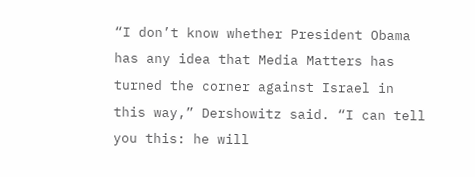“I don’t know whether President Obama has any idea that Media Matters has turned the corner against Israel in this way,” Dershowitz said. “I can tell you this: he will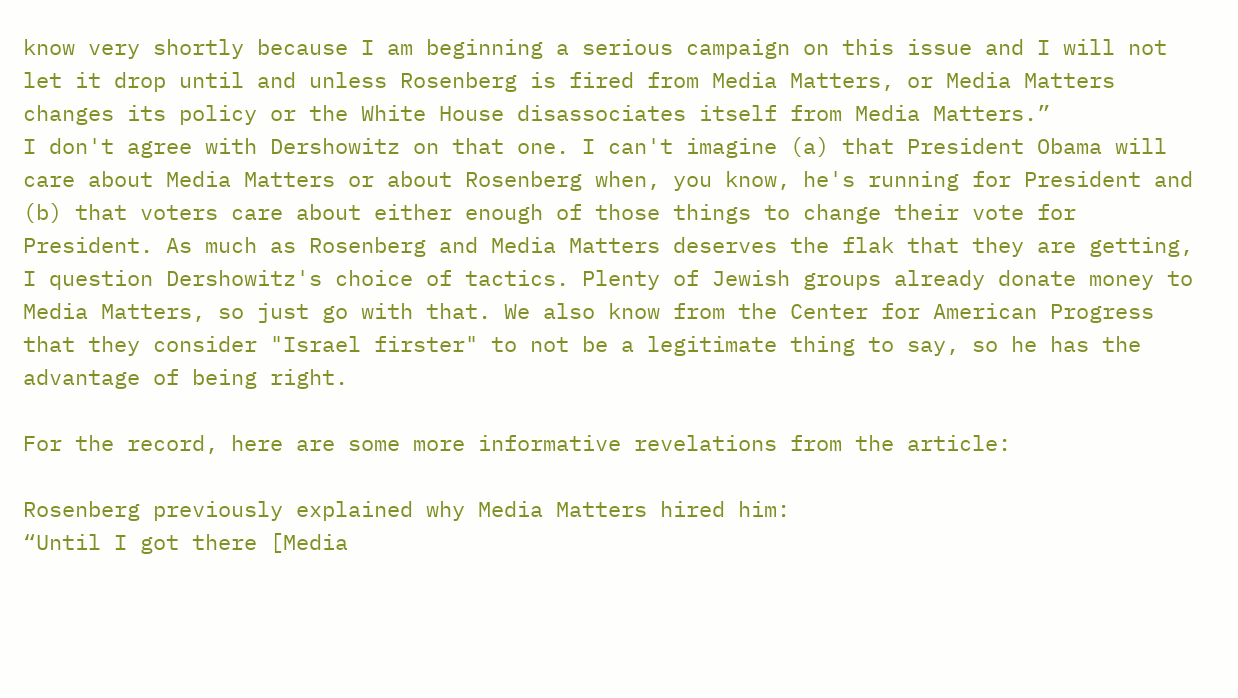know very shortly because I am beginning a serious campaign on this issue and I will not let it drop until and unless Rosenberg is fired from Media Matters, or Media Matters changes its policy or the White House disassociates itself from Media Matters.”
I don't agree with Dershowitz on that one. I can't imagine (a) that President Obama will care about Media Matters or about Rosenberg when, you know, he's running for President and (b) that voters care about either enough of those things to change their vote for President. As much as Rosenberg and Media Matters deserves the flak that they are getting, I question Dershowitz's choice of tactics. Plenty of Jewish groups already donate money to Media Matters, so just go with that. We also know from the Center for American Progress that they consider "Israel firster" to not be a legitimate thing to say, so he has the advantage of being right.

For the record, here are some more informative revelations from the article:

Rosenberg previously explained why Media Matters hired him:
“Until I got there [Media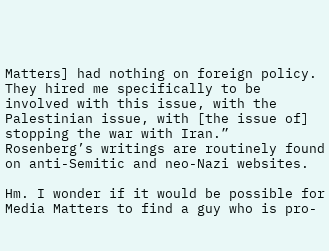Matters] had nothing on foreign policy. They hired me specifically to be involved with this issue, with the Palestinian issue, with [the issue of] stopping the war with Iran.”
Rosenberg’s writings are routinely found on anti-Semitic and neo-Nazi websites.

Hm. I wonder if it would be possible for Media Matters to find a guy who is pro-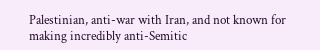Palestinian, anti-war with Iran, and not known for making incredibly anti-Semitic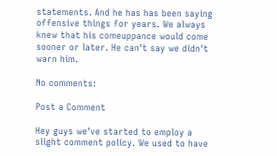statements. And he has has been saying offensive things for years. We always knew that his comeuppance would come sooner or later. He can't say we didn't warn him.

No comments:

Post a Comment

Hey guys we've started to employ a slight comment policy. We used to have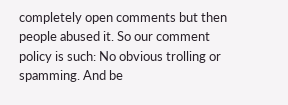completely open comments but then people abused it. So our comment policy is such: No obvious trolling or spamming. And be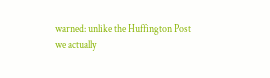warned: unlike the Huffington Post we actually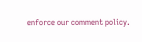enforce our comment policy.